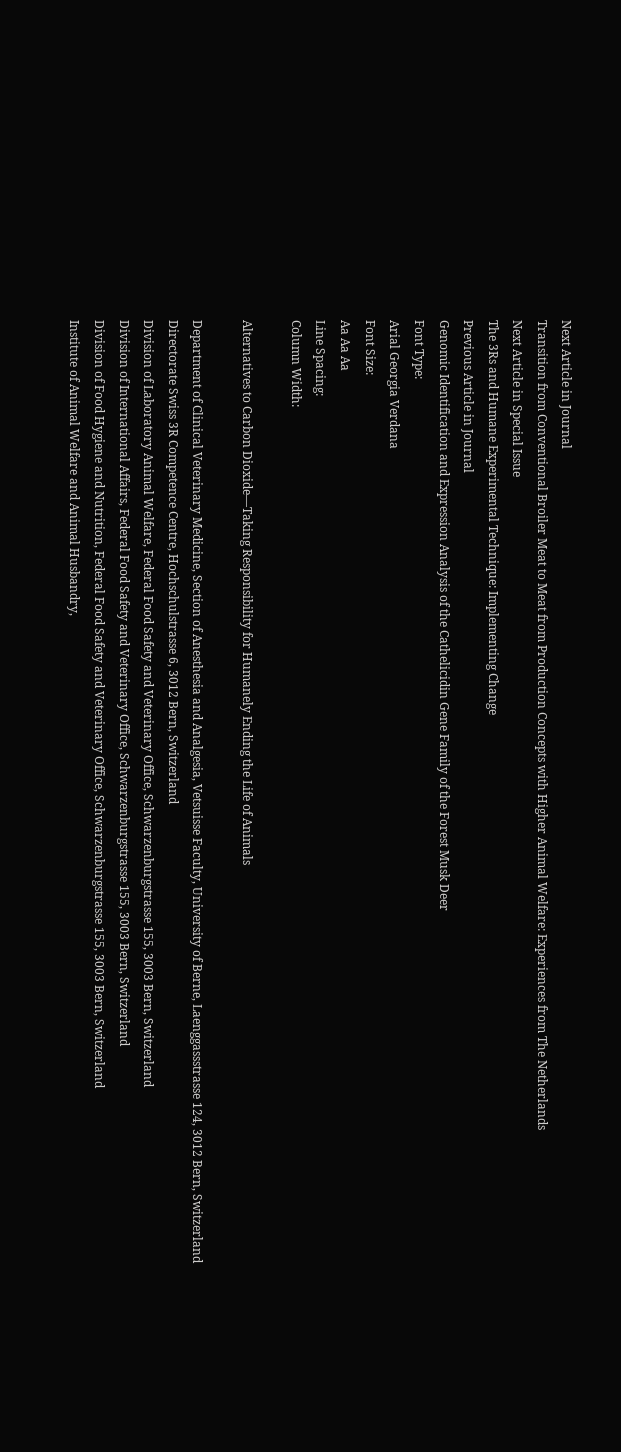Next Article in Journal
Transition from Conventional Broiler Meat to Meat from Production Concepts with Higher Animal Welfare: Experiences from The Netherlands
Next Article in Special Issue
The 3Rs and Humane Experimental Technique: Implementing Change
Previous Article in Journal
Genomic Identification and Expression Analysis of the Cathelicidin Gene Family of the Forest Musk Deer
Font Type:
Arial Georgia Verdana
Font Size:
Aa Aa Aa
Line Spacing:
Column Width:

Alternatives to Carbon Dioxide—Taking Responsibility for Humanely Ending the Life of Animals

Department of Clinical Veterinary Medicine, Section of Anesthesia and Analgesia, Vetsuisse Faculty, University of Berne, Laenggassstrasse 124, 3012 Bern, Switzerland
Directorate Swiss 3R Competence Centre, Hochschulstrasse 6, 3012 Bern, Switzerland
Division of Laboratory Animal Welfare, Federal Food Safety and Veterinary Office, Schwarzenburgstrasse 155, 3003 Bern, Switzerland
Division of International Affairs, Federal Food Safety and Veterinary Office, Schwarzenburgstrasse 155, 3003 Bern, Switzerland
Division of Food Hygiene and Nutrition, Federal Food Safety and Veterinary Office, Schwarzenburgstrasse 155, 3003 Bern, Switzerland
Institute of Animal Welfare and Animal Husbandry,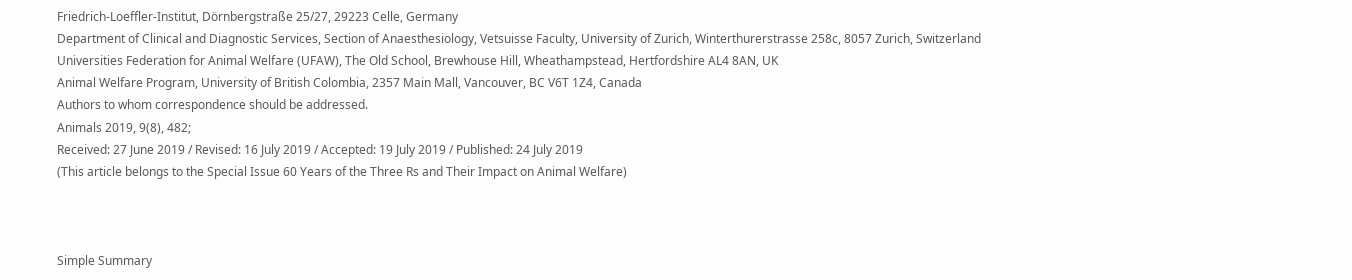Friedrich-Loeffler-Institut, Dörnbergstraße 25/27, 29223 Celle, Germany
Department of Clinical and Diagnostic Services, Section of Anaesthesiology, Vetsuisse Faculty, University of Zurich, Winterthurerstrasse 258c, 8057 Zurich, Switzerland
Universities Federation for Animal Welfare (UFAW), The Old School, Brewhouse Hill, Wheathampstead, Hertfordshire AL4 8AN, UK
Animal Welfare Program, University of British Colombia, 2357 Main Mall, Vancouver, BC V6T 1Z4, Canada
Authors to whom correspondence should be addressed.
Animals 2019, 9(8), 482;
Received: 27 June 2019 / Revised: 16 July 2019 / Accepted: 19 July 2019 / Published: 24 July 2019
(This article belongs to the Special Issue 60 Years of the Three Rs and Their Impact on Animal Welfare)



Simple Summary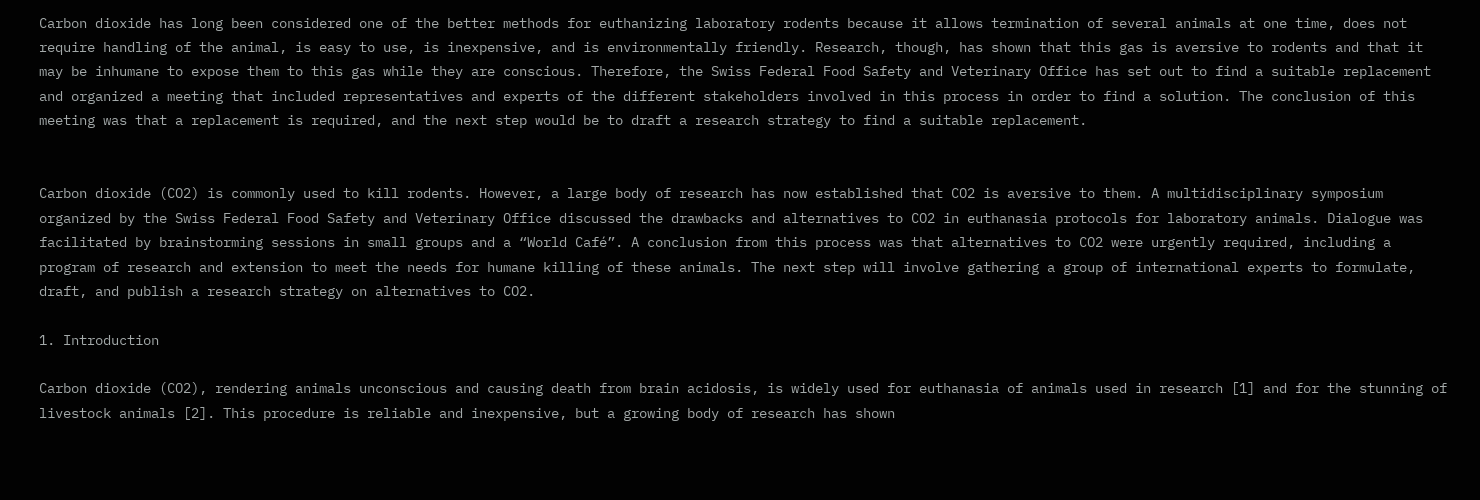Carbon dioxide has long been considered one of the better methods for euthanizing laboratory rodents because it allows termination of several animals at one time, does not require handling of the animal, is easy to use, is inexpensive, and is environmentally friendly. Research, though, has shown that this gas is aversive to rodents and that it may be inhumane to expose them to this gas while they are conscious. Therefore, the Swiss Federal Food Safety and Veterinary Office has set out to find a suitable replacement and organized a meeting that included representatives and experts of the different stakeholders involved in this process in order to find a solution. The conclusion of this meeting was that a replacement is required, and the next step would be to draft a research strategy to find a suitable replacement.


Carbon dioxide (CO2) is commonly used to kill rodents. However, a large body of research has now established that CO2 is aversive to them. A multidisciplinary symposium organized by the Swiss Federal Food Safety and Veterinary Office discussed the drawbacks and alternatives to CO2 in euthanasia protocols for laboratory animals. Dialogue was facilitated by brainstorming sessions in small groups and a “World Café”. A conclusion from this process was that alternatives to CO2 were urgently required, including a program of research and extension to meet the needs for humane killing of these animals. The next step will involve gathering a group of international experts to formulate, draft, and publish a research strategy on alternatives to CO2.

1. Introduction

Carbon dioxide (CO2), rendering animals unconscious and causing death from brain acidosis, is widely used for euthanasia of animals used in research [1] and for the stunning of livestock animals [2]. This procedure is reliable and inexpensive, but a growing body of research has shown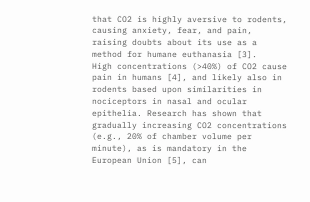that CO2 is highly aversive to rodents, causing anxiety, fear, and pain, raising doubts about its use as a method for humane euthanasia [3].
High concentrations (>40%) of CO2 cause pain in humans [4], and likely also in rodents based upon similarities in nociceptors in nasal and ocular epithelia. Research has shown that gradually increasing CO2 concentrations (e.g., 20% of chamber volume per minute), as is mandatory in the European Union [5], can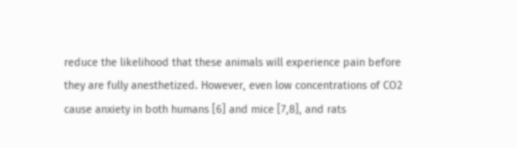reduce the likelihood that these animals will experience pain before they are fully anesthetized. However, even low concentrations of CO2 cause anxiety in both humans [6] and mice [7,8], and rats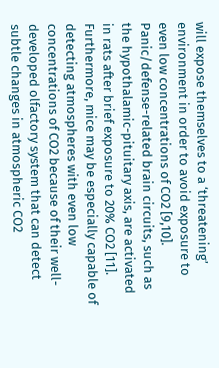will expose themselves to a ‘threatening’ environment in order to avoid exposure to even low concentrations of CO2 [9,10]. Panic/defense-related brain circuits, such as the hypothalamic-pituitary axis, are activated in rats after brief exposure to 20% CO2 [11]. Furthermore, mice may be especially capable of detecting atmospheres with even low concentrations of CO2 because of their well-developed olfactory system that can detect subtle changes in atmospheric CO2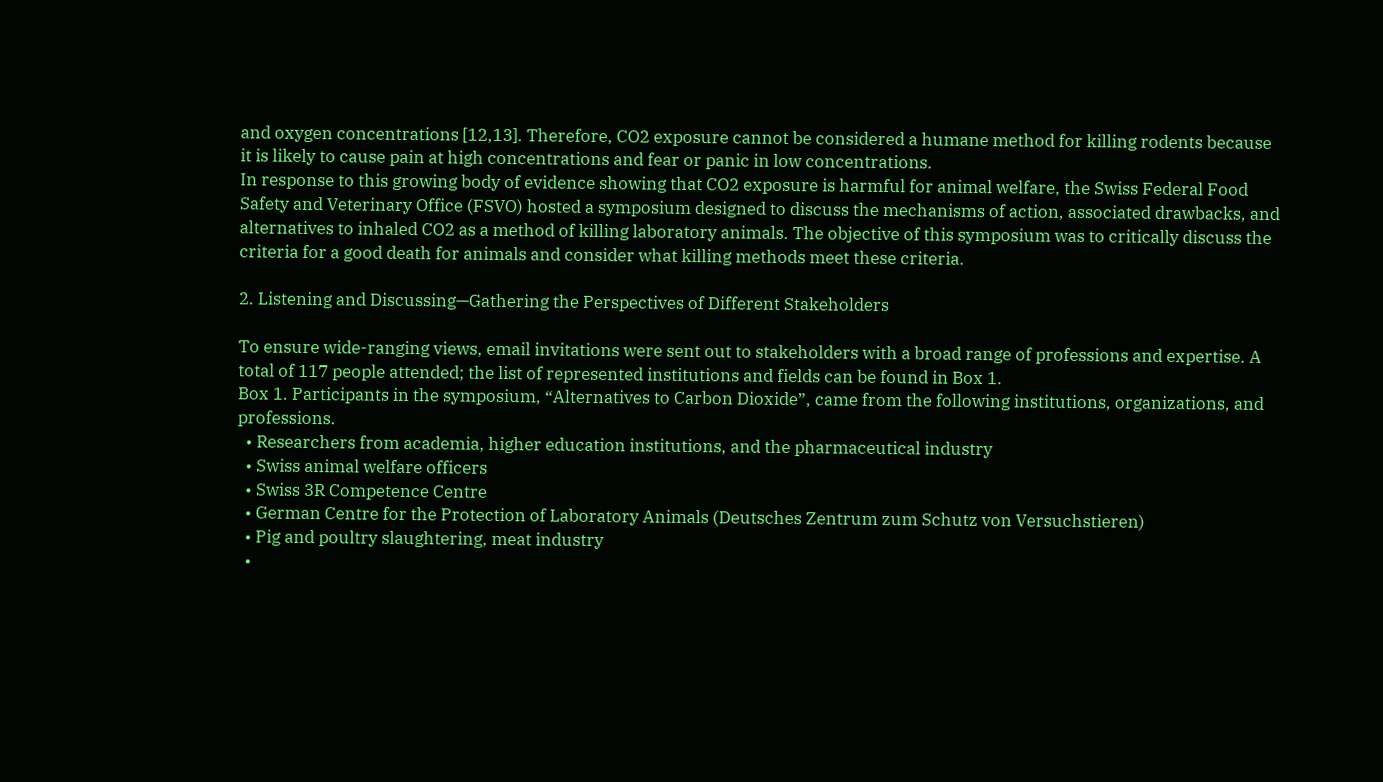and oxygen concentrations [12,13]. Therefore, CO2 exposure cannot be considered a humane method for killing rodents because it is likely to cause pain at high concentrations and fear or panic in low concentrations.
In response to this growing body of evidence showing that CO2 exposure is harmful for animal welfare, the Swiss Federal Food Safety and Veterinary Office (FSVO) hosted a symposium designed to discuss the mechanisms of action, associated drawbacks, and alternatives to inhaled CO2 as a method of killing laboratory animals. The objective of this symposium was to critically discuss the criteria for a good death for animals and consider what killing methods meet these criteria.

2. Listening and Discussing—Gathering the Perspectives of Different Stakeholders

To ensure wide-ranging views, email invitations were sent out to stakeholders with a broad range of professions and expertise. A total of 117 people attended; the list of represented institutions and fields can be found in Box 1.
Box 1. Participants in the symposium, “Alternatives to Carbon Dioxide”, came from the following institutions, organizations, and professions.
  • Researchers from academia, higher education institutions, and the pharmaceutical industry
  • Swiss animal welfare officers
  • Swiss 3R Competence Centre
  • German Centre for the Protection of Laboratory Animals (Deutsches Zentrum zum Schutz von Versuchstieren)
  • Pig and poultry slaughtering, meat industry
  •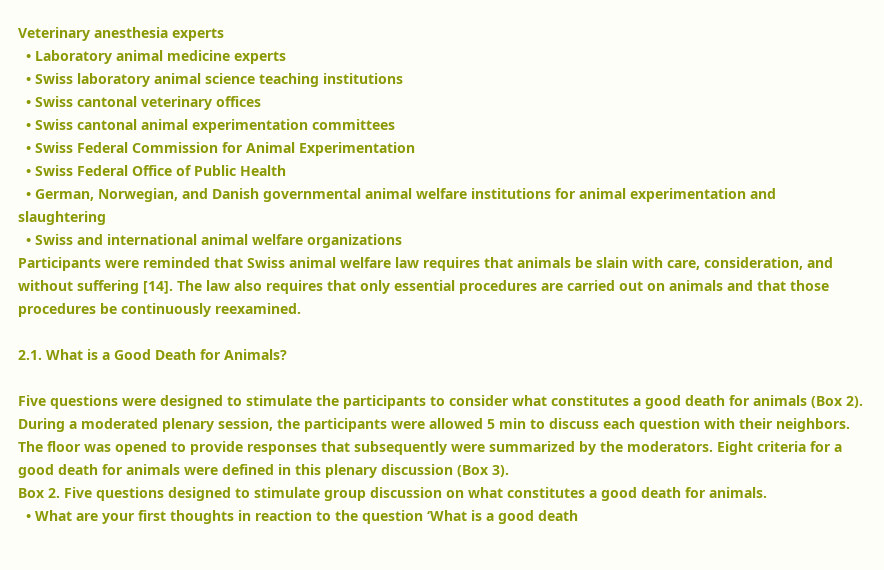Veterinary anesthesia experts
  • Laboratory animal medicine experts
  • Swiss laboratory animal science teaching institutions
  • Swiss cantonal veterinary offices
  • Swiss cantonal animal experimentation committees
  • Swiss Federal Commission for Animal Experimentation
  • Swiss Federal Office of Public Health
  • German, Norwegian, and Danish governmental animal welfare institutions for animal experimentation and slaughtering
  • Swiss and international animal welfare organizations
Participants were reminded that Swiss animal welfare law requires that animals be slain with care, consideration, and without suffering [14]. The law also requires that only essential procedures are carried out on animals and that those procedures be continuously reexamined.

2.1. What is a Good Death for Animals?

Five questions were designed to stimulate the participants to consider what constitutes a good death for animals (Box 2). During a moderated plenary session, the participants were allowed 5 min to discuss each question with their neighbors. The floor was opened to provide responses that subsequently were summarized by the moderators. Eight criteria for a good death for animals were defined in this plenary discussion (Box 3).
Box 2. Five questions designed to stimulate group discussion on what constitutes a good death for animals.
  • What are your first thoughts in reaction to the question ‘What is a good death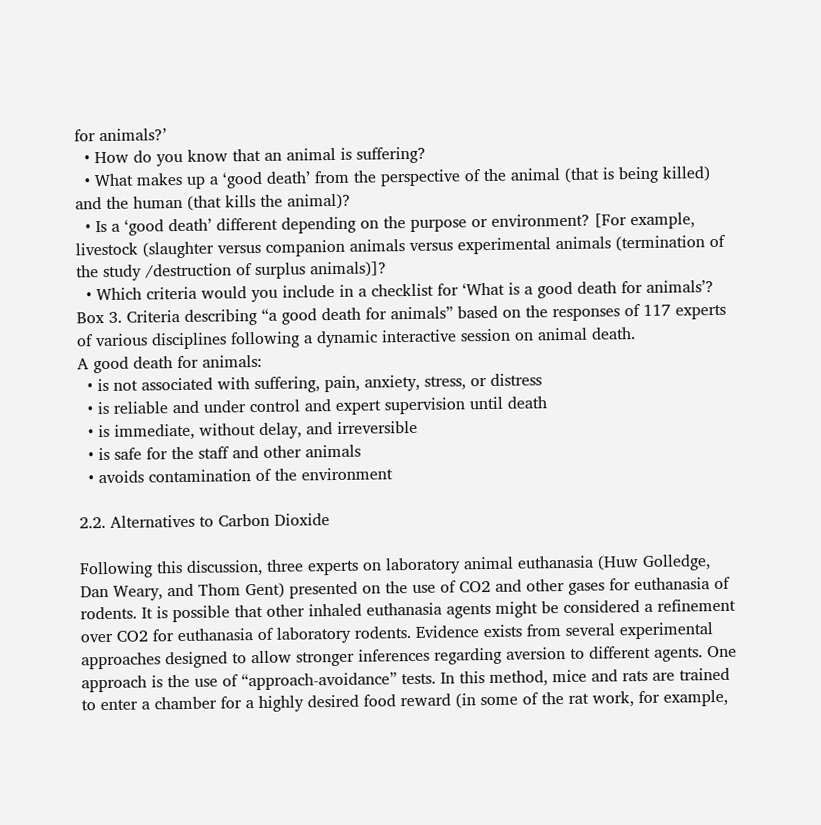for animals?’
  • How do you know that an animal is suffering?
  • What makes up a ‘good death’ from the perspective of the animal (that is being killed) and the human (that kills the animal)?
  • Is a ‘good death’ different depending on the purpose or environment? [For example, livestock (slaughter versus companion animals versus experimental animals (termination of the study /destruction of surplus animals)]?
  • Which criteria would you include in a checklist for ‘What is a good death for animals’?
Box 3. Criteria describing “a good death for animals” based on the responses of 117 experts of various disciplines following a dynamic interactive session on animal death.
A good death for animals:
  • is not associated with suffering, pain, anxiety, stress, or distress
  • is reliable and under control and expert supervision until death
  • is immediate, without delay, and irreversible
  • is safe for the staff and other animals
  • avoids contamination of the environment

2.2. Alternatives to Carbon Dioxide

Following this discussion, three experts on laboratory animal euthanasia (Huw Golledge, Dan Weary, and Thom Gent) presented on the use of CO2 and other gases for euthanasia of rodents. It is possible that other inhaled euthanasia agents might be considered a refinement over CO2 for euthanasia of laboratory rodents. Evidence exists from several experimental approaches designed to allow stronger inferences regarding aversion to different agents. One approach is the use of “approach-avoidance” tests. In this method, mice and rats are trained to enter a chamber for a highly desired food reward (in some of the rat work, for example,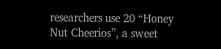researchers use 20 “Honey Nut Cheerios”, a sweet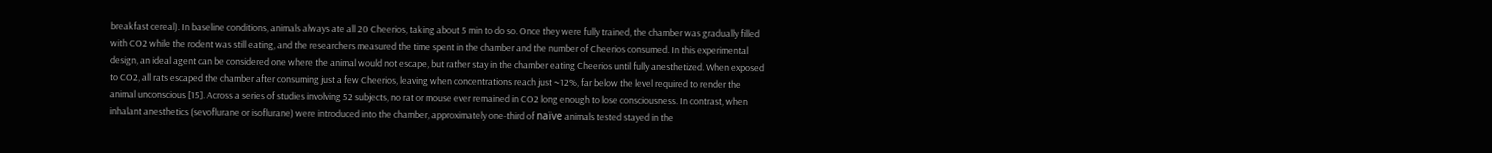breakfast cereal). In baseline conditions, animals always ate all 20 Cheerios, taking about 5 min to do so. Once they were fully trained, the chamber was gradually filled with CO2 while the rodent was still eating, and the researchers measured the time spent in the chamber and the number of Cheerios consumed. In this experimental design, an ideal agent can be considered one where the animal would not escape, but rather stay in the chamber eating Cheerios until fully anesthetized. When exposed to CO2, all rats escaped the chamber after consuming just a few Cheerios, leaving when concentrations reach just ~12%, far below the level required to render the animal unconscious [15]. Across a series of studies involving 52 subjects, no rat or mouse ever remained in CO2 long enough to lose consciousness. In contrast, when inhalant anesthetics (sevoflurane or isoflurane) were introduced into the chamber, approximately one-third of naïve animals tested stayed in the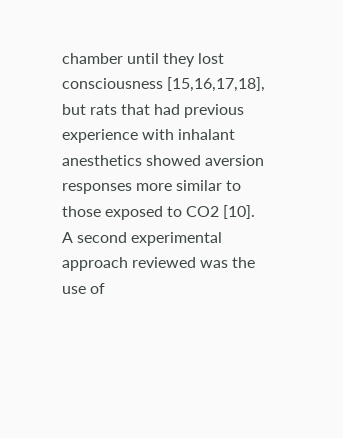chamber until they lost consciousness [15,16,17,18], but rats that had previous experience with inhalant anesthetics showed aversion responses more similar to those exposed to CO2 [10].
A second experimental approach reviewed was the use of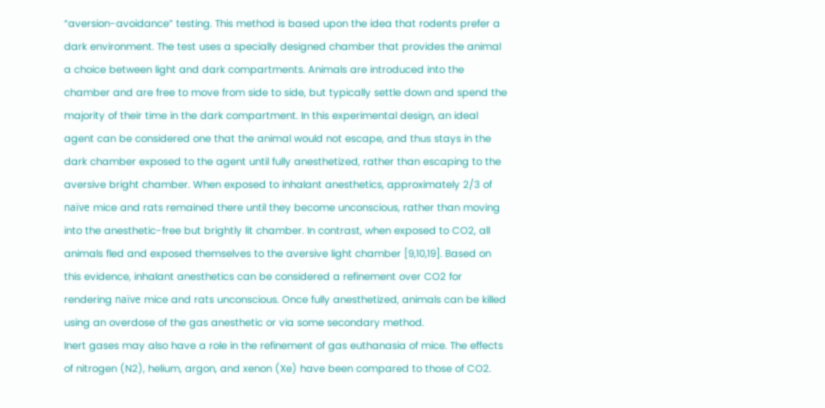“aversion-avoidance” testing. This method is based upon the idea that rodents prefer a dark environment. The test uses a specially designed chamber that provides the animal a choice between light and dark compartments. Animals are introduced into the chamber and are free to move from side to side, but typically settle down and spend the majority of their time in the dark compartment. In this experimental design, an ideal agent can be considered one that the animal would not escape, and thus stays in the dark chamber exposed to the agent until fully anesthetized, rather than escaping to the aversive bright chamber. When exposed to inhalant anesthetics, approximately 2/3 of naïve mice and rats remained there until they become unconscious, rather than moving into the anesthetic-free but brightly lit chamber. In contrast, when exposed to CO2, all animals fled and exposed themselves to the aversive light chamber [9,10,19]. Based on this evidence, inhalant anesthetics can be considered a refinement over CO2 for rendering naïve mice and rats unconscious. Once fully anesthetized, animals can be killed using an overdose of the gas anesthetic or via some secondary method.
Inert gases may also have a role in the refinement of gas euthanasia of mice. The effects of nitrogen (N2), helium, argon, and xenon (Xe) have been compared to those of CO2.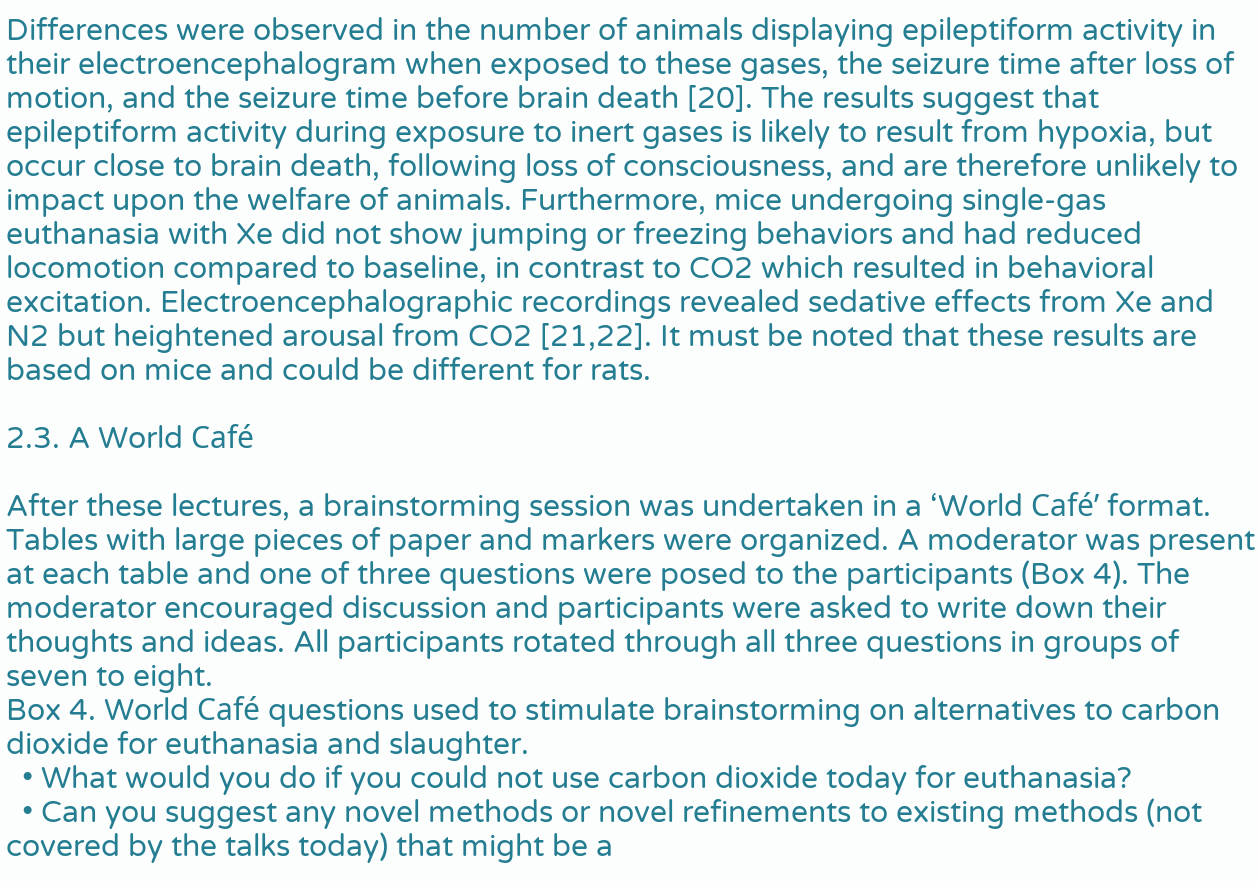Differences were observed in the number of animals displaying epileptiform activity in their electroencephalogram when exposed to these gases, the seizure time after loss of motion, and the seizure time before brain death [20]. The results suggest that epileptiform activity during exposure to inert gases is likely to result from hypoxia, but occur close to brain death, following loss of consciousness, and are therefore unlikely to impact upon the welfare of animals. Furthermore, mice undergoing single-gas euthanasia with Xe did not show jumping or freezing behaviors and had reduced locomotion compared to baseline, in contrast to CO2 which resulted in behavioral excitation. Electroencephalographic recordings revealed sedative effects from Xe and N2 but heightened arousal from CO2 [21,22]. It must be noted that these results are based on mice and could be different for rats.

2.3. A World Café

After these lectures, a brainstorming session was undertaken in a ‘World Café’ format. Tables with large pieces of paper and markers were organized. A moderator was present at each table and one of three questions were posed to the participants (Box 4). The moderator encouraged discussion and participants were asked to write down their thoughts and ideas. All participants rotated through all three questions in groups of seven to eight.
Box 4. World Café questions used to stimulate brainstorming on alternatives to carbon dioxide for euthanasia and slaughter.
  • What would you do if you could not use carbon dioxide today for euthanasia?
  • Can you suggest any novel methods or novel refinements to existing methods (not covered by the talks today) that might be a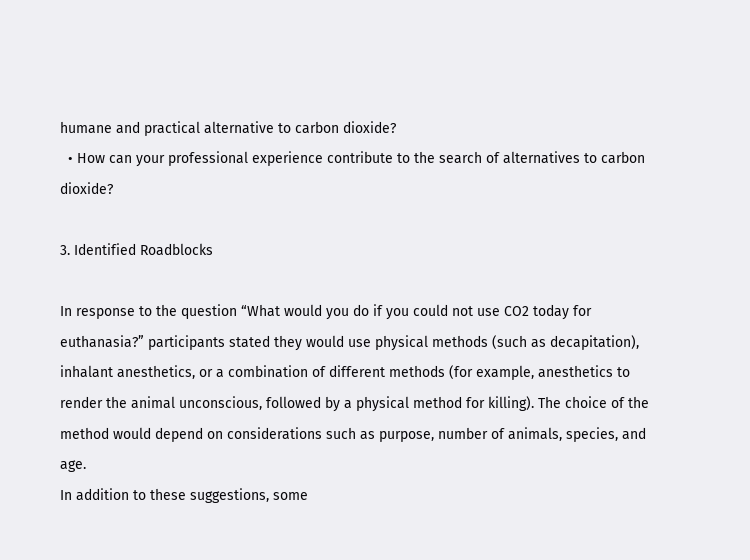humane and practical alternative to carbon dioxide?
  • How can your professional experience contribute to the search of alternatives to carbon dioxide?

3. Identified Roadblocks

In response to the question “What would you do if you could not use CO2 today for euthanasia?” participants stated they would use physical methods (such as decapitation), inhalant anesthetics, or a combination of different methods (for example, anesthetics to render the animal unconscious, followed by a physical method for killing). The choice of the method would depend on considerations such as purpose, number of animals, species, and age.
In addition to these suggestions, some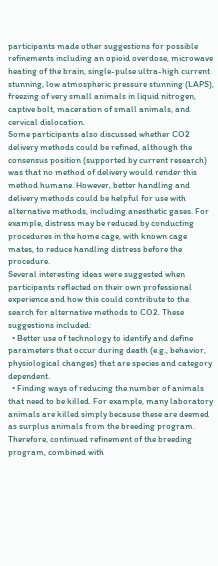participants made other suggestions for possible refinements including an opioid overdose, microwave heating of the brain, single-pulse ultra-high current stunning, low atmospheric pressure stunning (LAPS), freezing of very small animals in liquid nitrogen, captive bolt, maceration of small animals, and cervical dislocation.
Some participants also discussed whether CO2 delivery methods could be refined, although the consensus position (supported by current research) was that no method of delivery would render this method humane. However, better handling and delivery methods could be helpful for use with alternative methods, including anesthetic gases. For example, distress may be reduced by conducting procedures in the home cage, with known cage mates, to reduce handling distress before the procedure.
Several interesting ideas were suggested when participants reflected on their own professional experience and how this could contribute to the search for alternative methods to CO2. These suggestions included:
  • Better use of technology to identify and define parameters that occur during death (e.g., behavior, physiological changes) that are species and category dependent.
  • Finding ways of reducing the number of animals that need to be killed. For example, many laboratory animals are killed simply because these are deemed as surplus animals from the breeding program. Therefore, continued refinement of the breeding program, combined with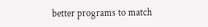better programs to match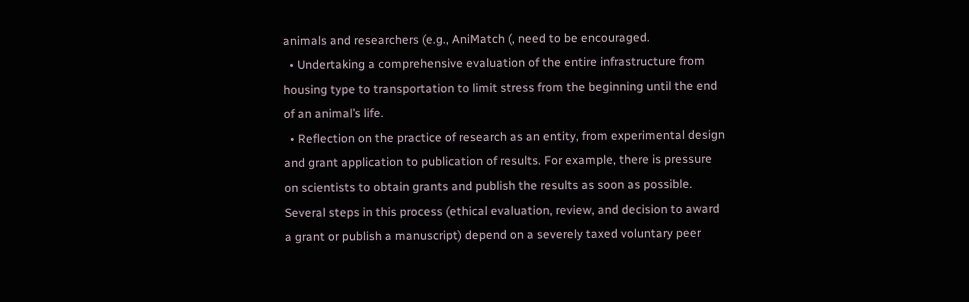animals and researchers (e.g., AniMatch (, need to be encouraged.
  • Undertaking a comprehensive evaluation of the entire infrastructure from housing type to transportation to limit stress from the beginning until the end of an animal’s life.
  • Reflection on the practice of research as an entity, from experimental design and grant application to publication of results. For example, there is pressure on scientists to obtain grants and publish the results as soon as possible. Several steps in this process (ethical evaluation, review, and decision to award a grant or publish a manuscript) depend on a severely taxed voluntary peer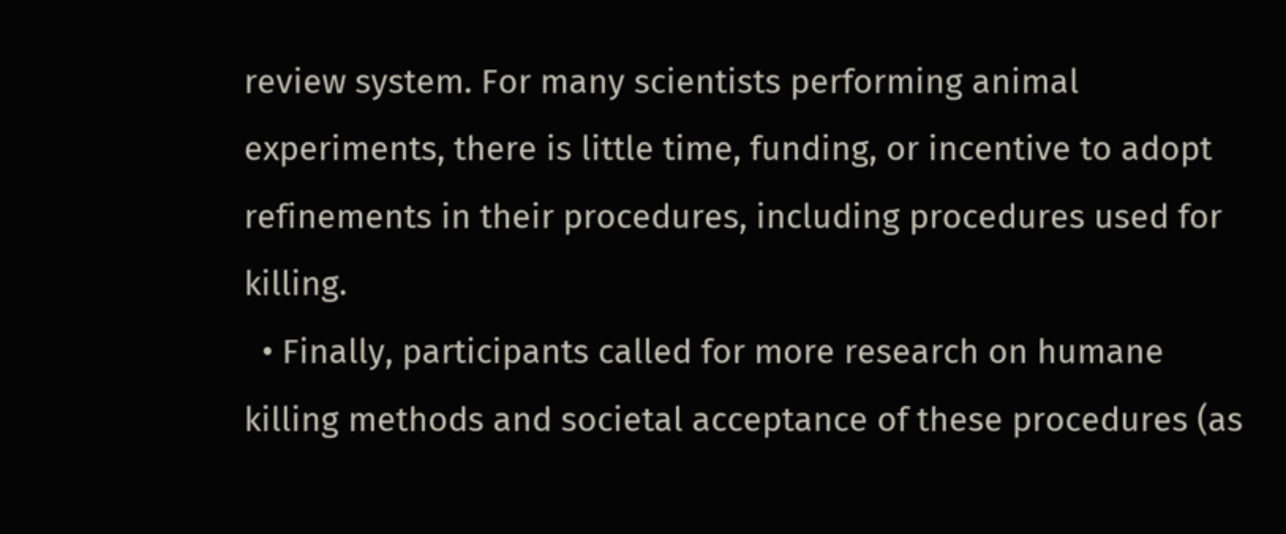review system. For many scientists performing animal experiments, there is little time, funding, or incentive to adopt refinements in their procedures, including procedures used for killing.
  • Finally, participants called for more research on humane killing methods and societal acceptance of these procedures (as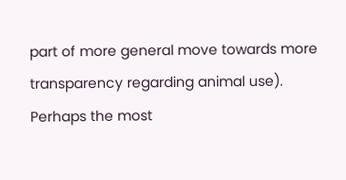part of more general move towards more transparency regarding animal use).
Perhaps the most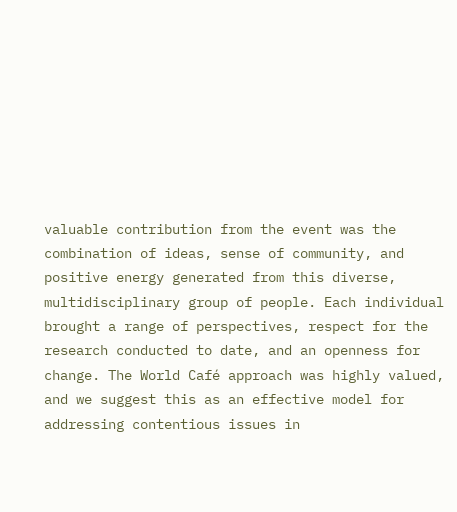valuable contribution from the event was the combination of ideas, sense of community, and positive energy generated from this diverse, multidisciplinary group of people. Each individual brought a range of perspectives, respect for the research conducted to date, and an openness for change. The World Café approach was highly valued, and we suggest this as an effective model for addressing contentious issues in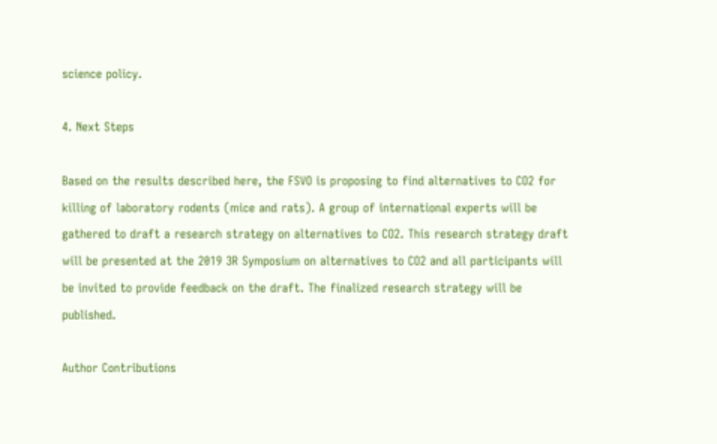science policy.

4. Next Steps

Based on the results described here, the FSVO is proposing to find alternatives to CO2 for killing of laboratory rodents (mice and rats). A group of international experts will be gathered to draft a research strategy on alternatives to CO2. This research strategy draft will be presented at the 2019 3R Symposium on alternatives to CO2 and all participants will be invited to provide feedback on the draft. The finalized research strategy will be published.

Author Contributions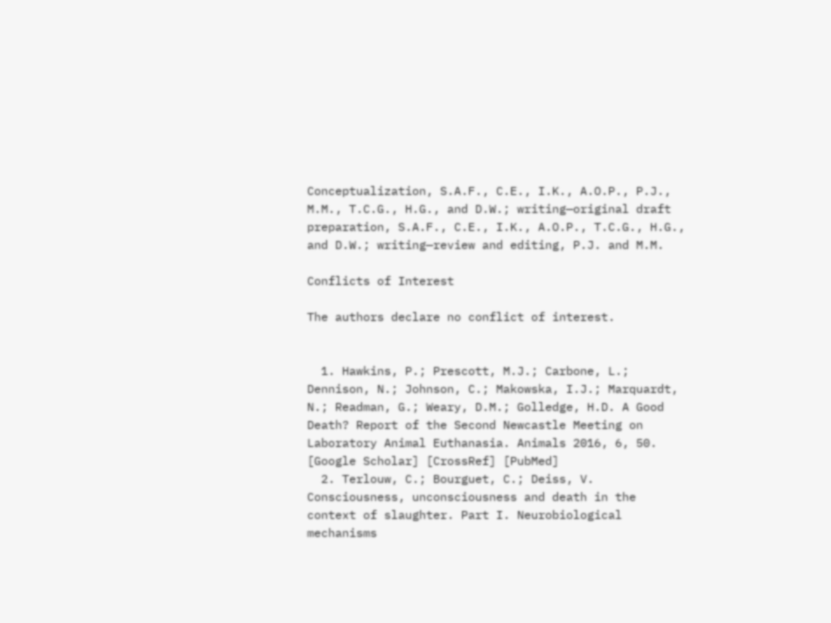Conceptualization, S.A.F., C.E., I.K., A.O.P., P.J., M.M., T.C.G., H.G., and D.W.; writing—original draft preparation, S.A.F., C.E., I.K., A.O.P., T.C.G., H.G., and D.W.; writing—review and editing, P.J. and M.M.

Conflicts of Interest

The authors declare no conflict of interest.


  1. Hawkins, P.; Prescott, M.J.; Carbone, L.; Dennison, N.; Johnson, C.; Makowska, I.J.; Marquardt, N.; Readman, G.; Weary, D.M.; Golledge, H.D. A Good Death? Report of the Second Newcastle Meeting on Laboratory Animal Euthanasia. Animals 2016, 6, 50. [Google Scholar] [CrossRef] [PubMed]
  2. Terlouw, C.; Bourguet, C.; Deiss, V. Consciousness, unconsciousness and death in the context of slaughter. Part I. Neurobiological mechanisms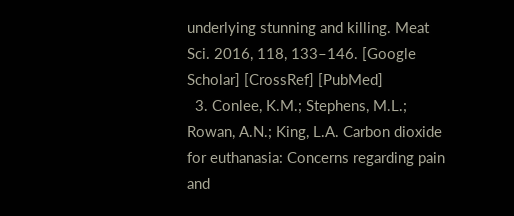underlying stunning and killing. Meat Sci. 2016, 118, 133–146. [Google Scholar] [CrossRef] [PubMed]
  3. Conlee, K.M.; Stephens, M.L.; Rowan, A.N.; King, L.A. Carbon dioxide for euthanasia: Concerns regarding pain and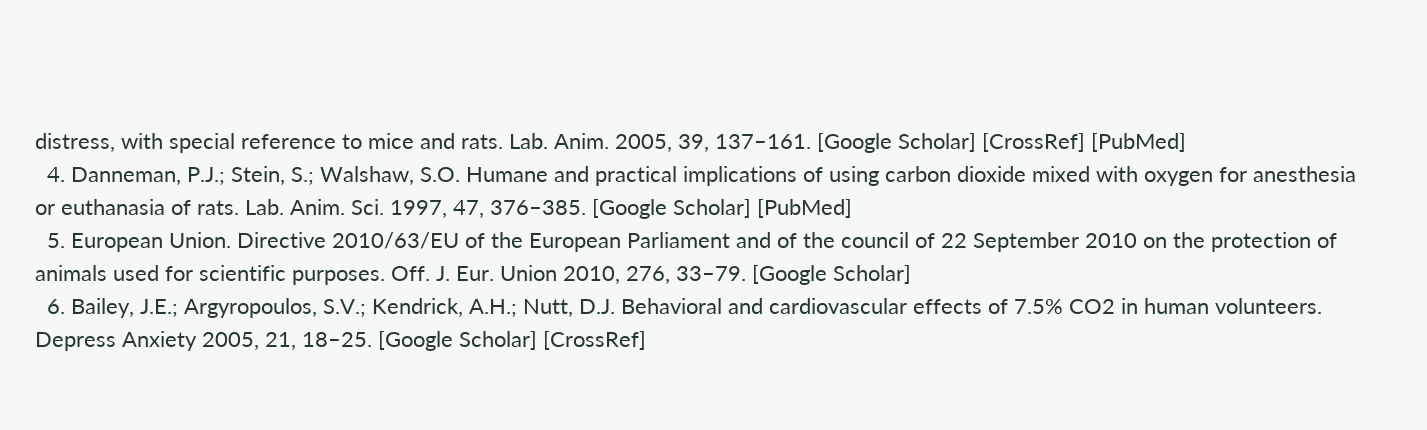distress, with special reference to mice and rats. Lab. Anim. 2005, 39, 137–161. [Google Scholar] [CrossRef] [PubMed]
  4. Danneman, P.J.; Stein, S.; Walshaw, S.O. Humane and practical implications of using carbon dioxide mixed with oxygen for anesthesia or euthanasia of rats. Lab. Anim. Sci. 1997, 47, 376–385. [Google Scholar] [PubMed]
  5. European Union. Directive 2010/63/EU of the European Parliament and of the council of 22 September 2010 on the protection of animals used for scientific purposes. Off. J. Eur. Union 2010, 276, 33–79. [Google Scholar]
  6. Bailey, J.E.; Argyropoulos, S.V.; Kendrick, A.H.; Nutt, D.J. Behavioral and cardiovascular effects of 7.5% CO2 in human volunteers. Depress Anxiety 2005, 21, 18–25. [Google Scholar] [CrossRef]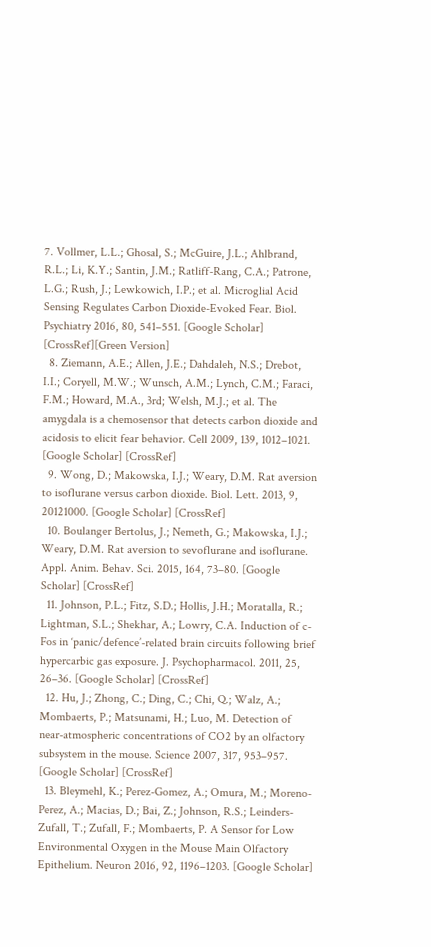7. Vollmer, L.L.; Ghosal, S.; McGuire, J.L.; Ahlbrand, R.L.; Li, K.Y.; Santin, J.M.; Ratliff-Rang, C.A.; Patrone, L.G.; Rush, J.; Lewkowich, I.P.; et al. Microglial Acid Sensing Regulates Carbon Dioxide-Evoked Fear. Biol. Psychiatry 2016, 80, 541–551. [Google Scholar] [CrossRef][Green Version]
  8. Ziemann, A.E.; Allen, J.E.; Dahdaleh, N.S.; Drebot, I.I.; Coryell, M.W.; Wunsch, A.M.; Lynch, C.M.; Faraci, F.M.; Howard, M.A., 3rd; Welsh, M.J.; et al. The amygdala is a chemosensor that detects carbon dioxide and acidosis to elicit fear behavior. Cell 2009, 139, 1012–1021. [Google Scholar] [CrossRef]
  9. Wong, D.; Makowska, I.J.; Weary, D.M. Rat aversion to isoflurane versus carbon dioxide. Biol. Lett. 2013, 9, 20121000. [Google Scholar] [CrossRef]
  10. Boulanger Bertolus, J.; Nemeth, G.; Makowska, I.J.; Weary, D.M. Rat aversion to sevoflurane and isoflurane. Appl. Anim. Behav. Sci. 2015, 164, 73–80. [Google Scholar] [CrossRef]
  11. Johnson, P.L.; Fitz, S.D.; Hollis, J.H.; Moratalla, R.; Lightman, S.L.; Shekhar, A.; Lowry, C.A. Induction of c-Fos in ‘panic/defence’-related brain circuits following brief hypercarbic gas exposure. J. Psychopharmacol. 2011, 25, 26–36. [Google Scholar] [CrossRef]
  12. Hu, J.; Zhong, C.; Ding, C.; Chi, Q.; Walz, A.; Mombaerts, P.; Matsunami, H.; Luo, M. Detection of near-atmospheric concentrations of CO2 by an olfactory subsystem in the mouse. Science 2007, 317, 953–957. [Google Scholar] [CrossRef]
  13. Bleymehl, K.; Perez-Gomez, A.; Omura, M.; Moreno-Perez, A.; Macias, D.; Bai, Z.; Johnson, R.S.; Leinders-Zufall, T.; Zufall, F.; Mombaerts, P. A Sensor for Low Environmental Oxygen in the Mouse Main Olfactory Epithelium. Neuron 2016, 92, 1196–1203. [Google Scholar]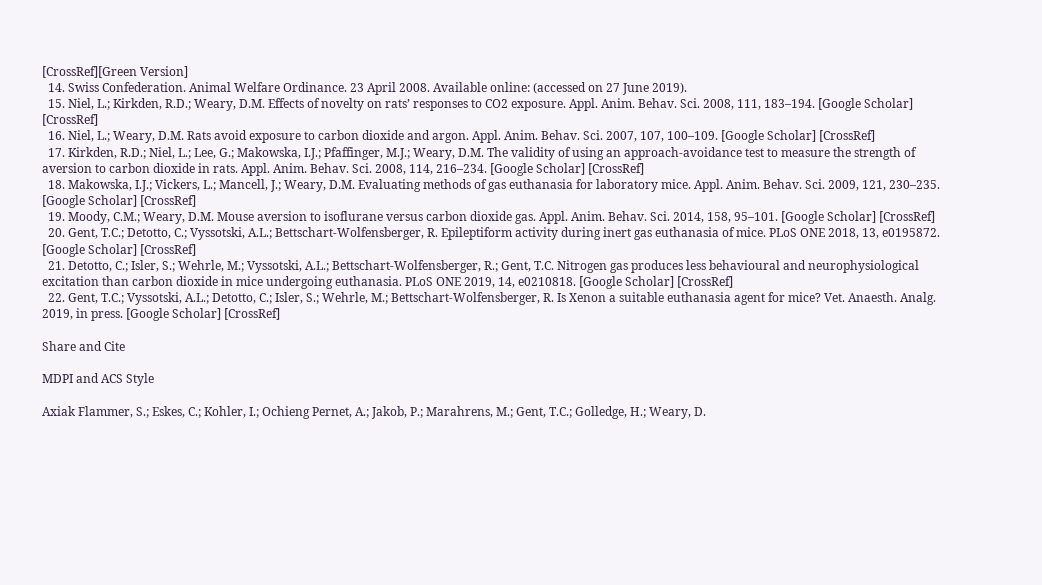[CrossRef][Green Version]
  14. Swiss Confederation. Animal Welfare Ordinance. 23 April 2008. Available online: (accessed on 27 June 2019).
  15. Niel, L.; Kirkden, R.D.; Weary, D.M. Effects of novelty on rats’ responses to CO2 exposure. Appl. Anim. Behav. Sci. 2008, 111, 183–194. [Google Scholar] [CrossRef]
  16. Niel, L.; Weary, D.M. Rats avoid exposure to carbon dioxide and argon. Appl. Anim. Behav. Sci. 2007, 107, 100–109. [Google Scholar] [CrossRef]
  17. Kirkden, R.D.; Niel, L.; Lee, G.; Makowska, I.J.; Pfaffinger, M.J.; Weary, D.M. The validity of using an approach-avoidance test to measure the strength of aversion to carbon dioxide in rats. Appl. Anim. Behav. Sci. 2008, 114, 216–234. [Google Scholar] [CrossRef]
  18. Makowska, I.J.; Vickers, L.; Mancell, J.; Weary, D.M. Evaluating methods of gas euthanasia for laboratory mice. Appl. Anim. Behav. Sci. 2009, 121, 230–235. [Google Scholar] [CrossRef]
  19. Moody, C.M.; Weary, D.M. Mouse aversion to isoflurane versus carbon dioxide gas. Appl. Anim. Behav. Sci. 2014, 158, 95–101. [Google Scholar] [CrossRef]
  20. Gent, T.C.; Detotto, C.; Vyssotski, A.L.; Bettschart-Wolfensberger, R. Epileptiform activity during inert gas euthanasia of mice. PLoS ONE 2018, 13, e0195872. [Google Scholar] [CrossRef]
  21. Detotto, C.; Isler, S.; Wehrle, M.; Vyssotski, A.L.; Bettschart-Wolfensberger, R.; Gent, T.C. Nitrogen gas produces less behavioural and neurophysiological excitation than carbon dioxide in mice undergoing euthanasia. PLoS ONE 2019, 14, e0210818. [Google Scholar] [CrossRef]
  22. Gent, T.C.; Vyssotski, A.L.; Detotto, C.; Isler, S.; Wehrle, M.; Bettschart-Wolfensberger, R. Is Xenon a suitable euthanasia agent for mice? Vet. Anaesth. Analg. 2019, in press. [Google Scholar] [CrossRef]

Share and Cite

MDPI and ACS Style

Axiak Flammer, S.; Eskes, C.; Kohler, I.; Ochieng Pernet, A.; Jakob, P.; Marahrens, M.; Gent, T.C.; Golledge, H.; Weary, D.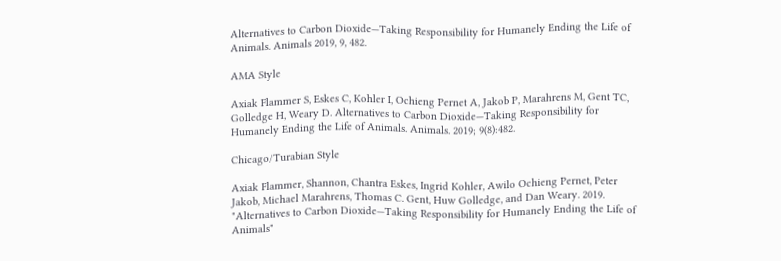Alternatives to Carbon Dioxide—Taking Responsibility for Humanely Ending the Life of Animals. Animals 2019, 9, 482.

AMA Style

Axiak Flammer S, Eskes C, Kohler I, Ochieng Pernet A, Jakob P, Marahrens M, Gent TC, Golledge H, Weary D. Alternatives to Carbon Dioxide—Taking Responsibility for Humanely Ending the Life of Animals. Animals. 2019; 9(8):482.

Chicago/Turabian Style

Axiak Flammer, Shannon, Chantra Eskes, Ingrid Kohler, Awilo Ochieng Pernet, Peter Jakob, Michael Marahrens, Thomas C. Gent, Huw Golledge, and Dan Weary. 2019. "Alternatives to Carbon Dioxide—Taking Responsibility for Humanely Ending the Life of Animals"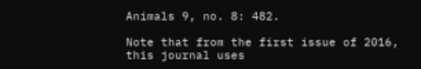Animals 9, no. 8: 482.

Note that from the first issue of 2016, this journal uses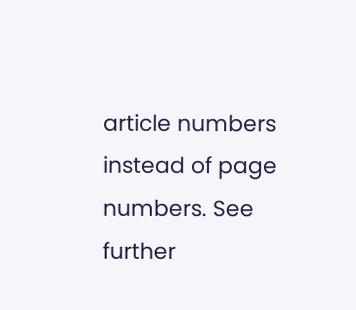article numbers instead of page numbers. See further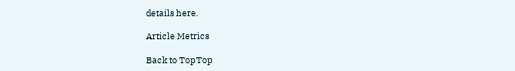details here.

Article Metrics

Back to TopTop